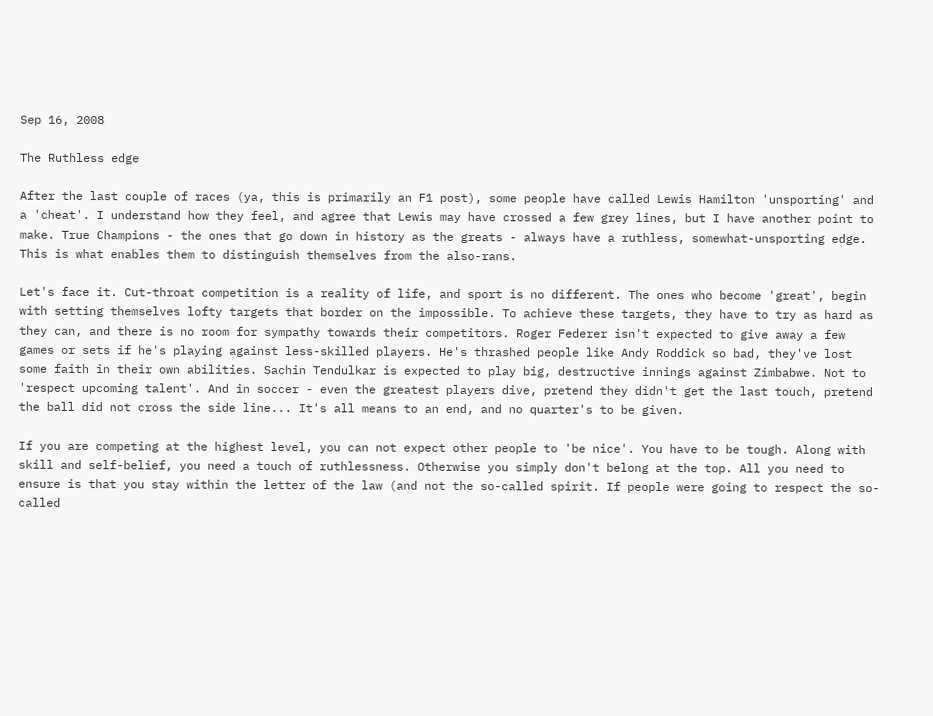Sep 16, 2008

The Ruthless edge

After the last couple of races (ya, this is primarily an F1 post), some people have called Lewis Hamilton 'unsporting' and a 'cheat'. I understand how they feel, and agree that Lewis may have crossed a few grey lines, but I have another point to make. True Champions - the ones that go down in history as the greats - always have a ruthless, somewhat-unsporting edge. This is what enables them to distinguish themselves from the also-rans.

Let's face it. Cut-throat competition is a reality of life, and sport is no different. The ones who become 'great', begin with setting themselves lofty targets that border on the impossible. To achieve these targets, they have to try as hard as they can, and there is no room for sympathy towards their competitors. Roger Federer isn't expected to give away a few games or sets if he's playing against less-skilled players. He's thrashed people like Andy Roddick so bad, they've lost some faith in their own abilities. Sachin Tendulkar is expected to play big, destructive innings against Zimbabwe. Not to 'respect upcoming talent'. And in soccer - even the greatest players dive, pretend they didn't get the last touch, pretend the ball did not cross the side line... It's all means to an end, and no quarter's to be given.

If you are competing at the highest level, you can not expect other people to 'be nice'. You have to be tough. Along with skill and self-belief, you need a touch of ruthlessness. Otherwise you simply don't belong at the top. All you need to ensure is that you stay within the letter of the law (and not the so-called spirit. If people were going to respect the so-called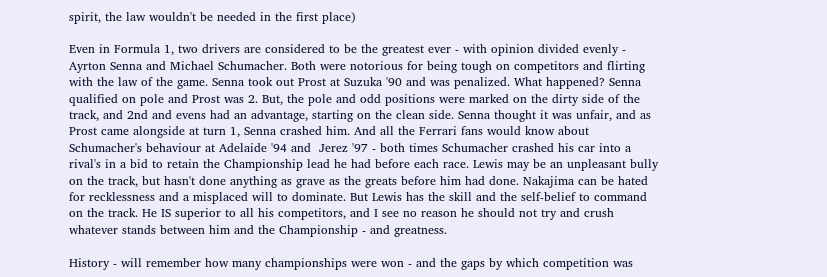spirit, the law wouldn't be needed in the first place)

Even in Formula 1, two drivers are considered to be the greatest ever - with opinion divided evenly - Ayrton Senna and Michael Schumacher. Both were notorious for being tough on competitors and flirting with the law of the game. Senna took out Prost at Suzuka '90 and was penalized. What happened? Senna qualified on pole and Prost was 2. But, the pole and odd positions were marked on the dirty side of the track, and 2nd and evens had an advantage, starting on the clean side. Senna thought it was unfair, and as Prost came alongside at turn 1, Senna crashed him. And all the Ferrari fans would know about Schumacher's behaviour at Adelaide '94 and  Jerez '97 - both times Schumacher crashed his car into a rival's in a bid to retain the Championship lead he had before each race. Lewis may be an unpleasant bully on the track, but hasn't done anything as grave as the greats before him had done. Nakajima can be hated for recklessness and a misplaced will to dominate. But Lewis has the skill and the self-belief to command on the track. He IS superior to all his competitors, and I see no reason he should not try and crush whatever stands between him and the Championship - and greatness.

History - will remember how many championships were won - and the gaps by which competition was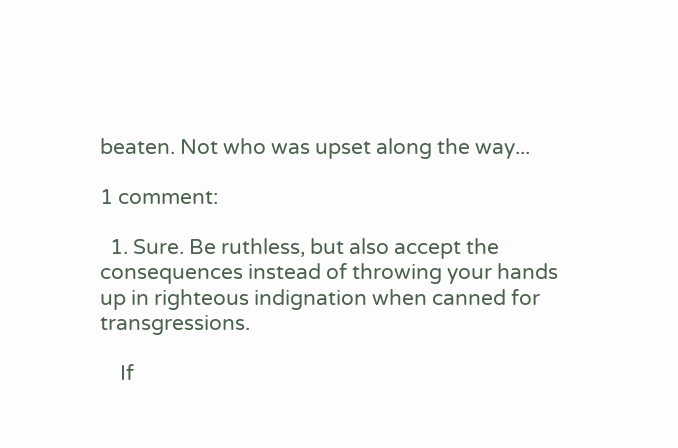beaten. Not who was upset along the way...

1 comment:

  1. Sure. Be ruthless, but also accept the consequences instead of throwing your hands up in righteous indignation when canned for transgressions.

    If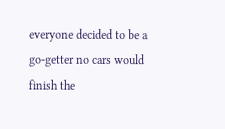everyone decided to be a go-getter no cars would finish the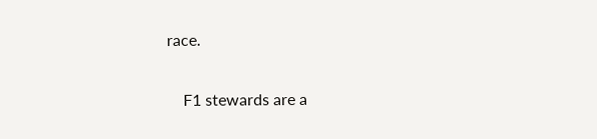race.

    F1 stewards are a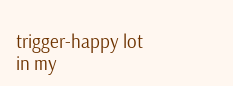trigger-happy lot in my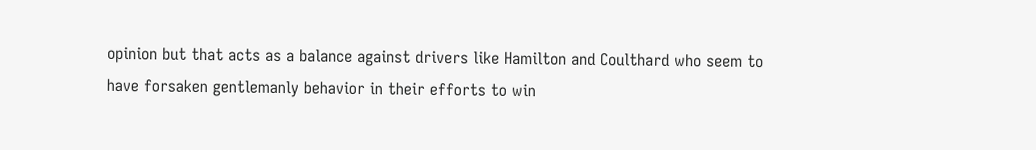opinion but that acts as a balance against drivers like Hamilton and Coulthard who seem to have forsaken gentlemanly behavior in their efforts to win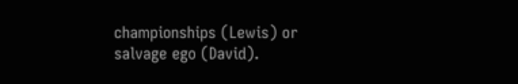championships (Lewis) or salvage ego (David).